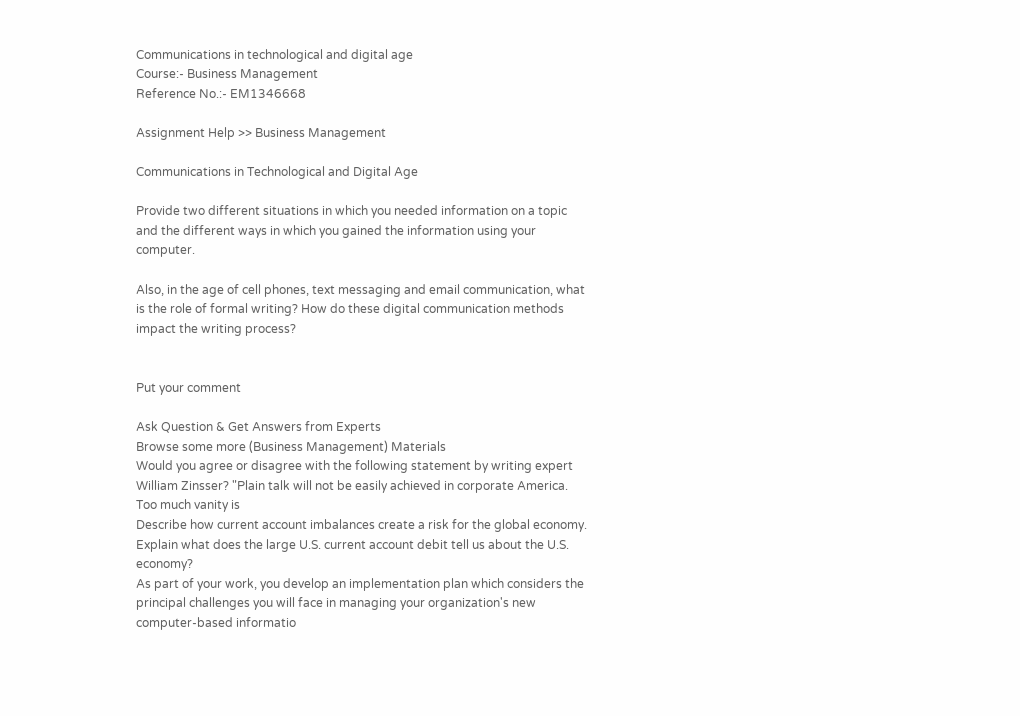Communications in technological and digital age
Course:- Business Management
Reference No.:- EM1346668

Assignment Help >> Business Management

Communications in Technological and Digital Age

Provide two different situations in which you needed information on a topic and the different ways in which you gained the information using your computer.

Also, in the age of cell phones, text messaging and email communication, what is the role of formal writing? How do these digital communication methods impact the writing process?


Put your comment

Ask Question & Get Answers from Experts
Browse some more (Business Management) Materials
Would you agree or disagree with the following statement by writing expert William Zinsser? "Plain talk will not be easily achieved in corporate America. Too much vanity is
Describe how current account imbalances create a risk for the global economy. Explain what does the large U.S. current account debit tell us about the U.S. economy?
As part of your work, you develop an implementation plan which considers the principal challenges you will face in managing your organization's new computer-based informatio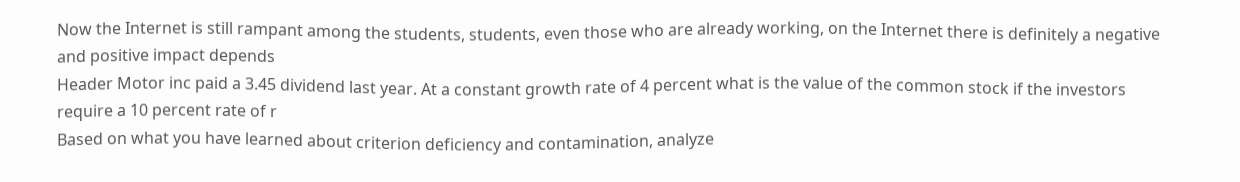Now the Internet is still rampant among the students, students, even those who are already working, on the Internet there is definitely a negative and positive impact depends
Header Motor inc paid a 3.45 dividend last year. At a constant growth rate of 4 percent what is the value of the common stock if the investors require a 10 percent rate of r
Based on what you have learned about criterion deficiency and contamination, analyze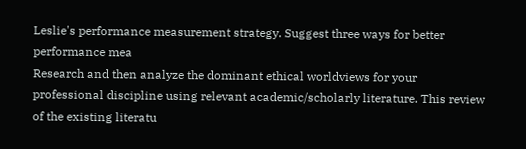Leslie's performance measurement strategy. Suggest three ways for better performance mea
Research and then analyze the dominant ethical worldviews for your professional discipline using relevant academic/scholarly literature. This review of the existing literatu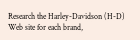Research the Harley-Davidson (H-D) Web site for each brand,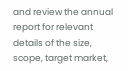and review the annual report for relevant details of the size, scope, target market,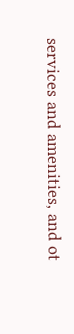services and amenities, and ot